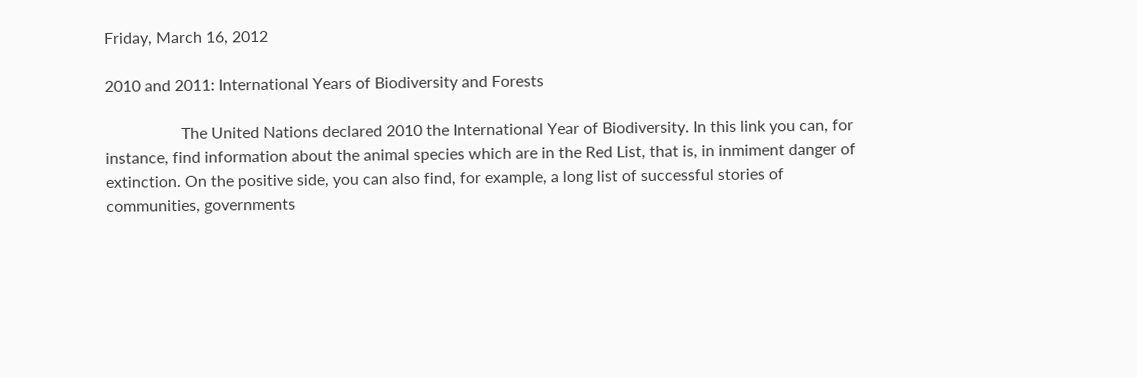Friday, March 16, 2012

2010 and 2011: International Years of Biodiversity and Forests

                   The United Nations declared 2010 the International Year of Biodiversity. In this link you can, for instance, find information about the animal species which are in the Red List, that is, in inmiment danger of extinction. On the positive side, you can also find, for example, a long list of successful stories of communities, governments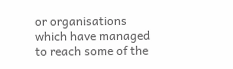or organisations which have managed to reach some of the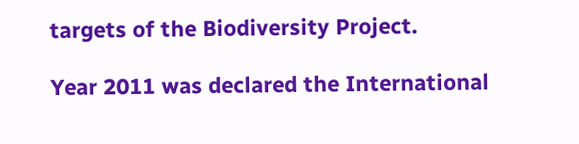targets of the Biodiversity Project.

Year 2011 was declared the International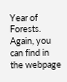Year of Forests. Again, you can find in the webpage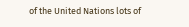of the United Nations lots of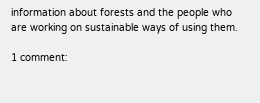information about forests and the people who are working on sustainable ways of using them.

1 comment: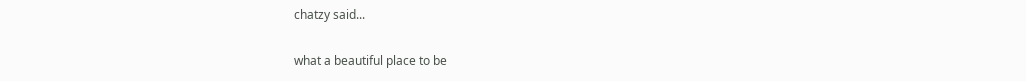chatzy said...

what a beautiful place to be